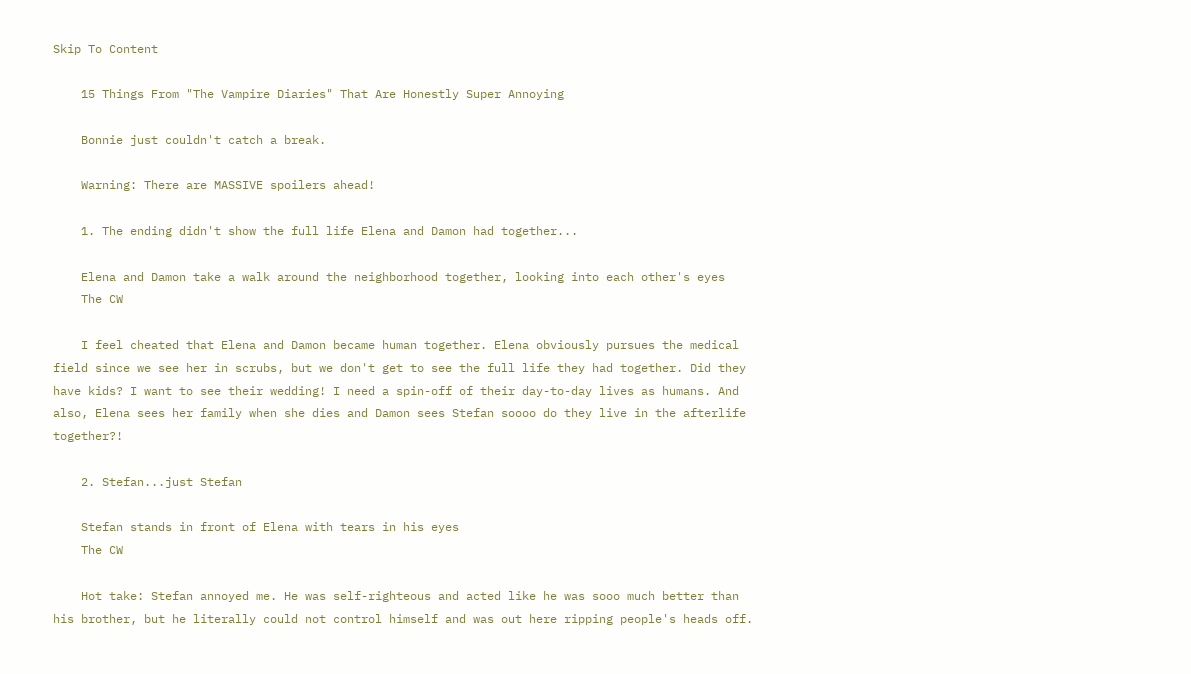Skip To Content

    15 Things From "The Vampire Diaries" That Are Honestly Super Annoying

    Bonnie just couldn't catch a break.

    Warning: There are MASSIVE spoilers ahead!

    1. The ending didn't show the full life Elena and Damon had together...

    Elena and Damon take a walk around the neighborhood together, looking into each other's eyes
    The CW

    I feel cheated that Elena and Damon became human together. Elena obviously pursues the medical field since we see her in scrubs, but we don't get to see the full life they had together. Did they have kids? I want to see their wedding! I need a spin-off of their day-to-day lives as humans. And also, Elena sees her family when she dies and Damon sees Stefan soooo do they live in the afterlife together?!

    2. Stefan...just Stefan

    Stefan stands in front of Elena with tears in his eyes
    The CW

    Hot take: Stefan annoyed me. He was self-righteous and acted like he was sooo much better than his brother, but he literally could not control himself and was out here ripping people's heads off.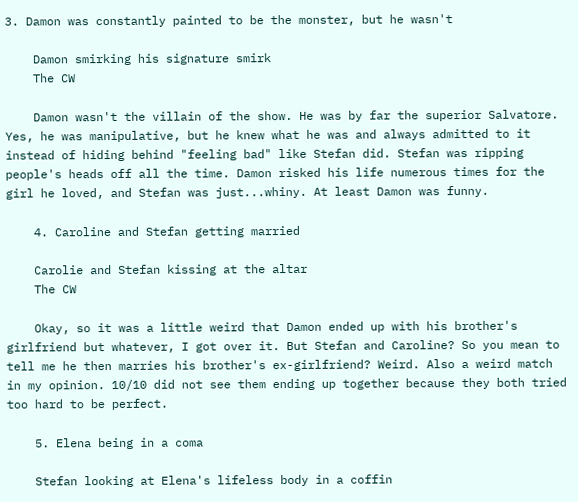3. Damon was constantly painted to be the monster, but he wasn't

    Damon smirking his signature smirk
    The CW

    Damon wasn't the villain of the show. He was by far the superior Salvatore. Yes, he was manipulative, but he knew what he was and always admitted to it instead of hiding behind "feeling bad" like Stefan did. Stefan was ripping people's heads off all the time. Damon risked his life numerous times for the girl he loved, and Stefan was just...whiny. At least Damon was funny.

    4. Caroline and Stefan getting married

    Carolie and Stefan kissing at the altar
    The CW

    Okay, so it was a little weird that Damon ended up with his brother's girlfriend but whatever, I got over it. But Stefan and Caroline? So you mean to tell me he then marries his brother's ex-girlfriend? Weird. Also a weird match in my opinion. 10/10 did not see them ending up together because they both tried too hard to be perfect.

    5. Elena being in a coma

    Stefan looking at Elena's lifeless body in a coffin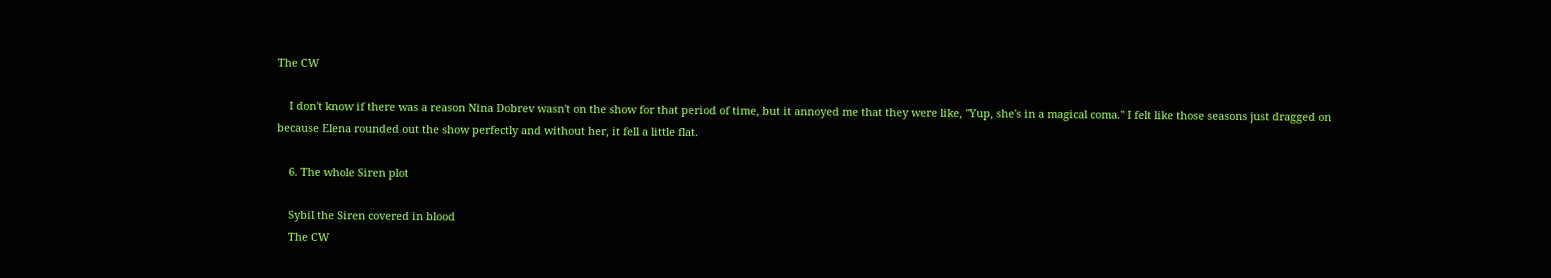The CW

    I don't know if there was a reason Nina Dobrev wasn't on the show for that period of time, but it annoyed me that they were like, "Yup, she's in a magical coma." I felt like those seasons just dragged on because Elena rounded out the show perfectly and without her, it fell a little flat.

    6. The whole Siren plot

    Sybil the Siren covered in blood
    The CW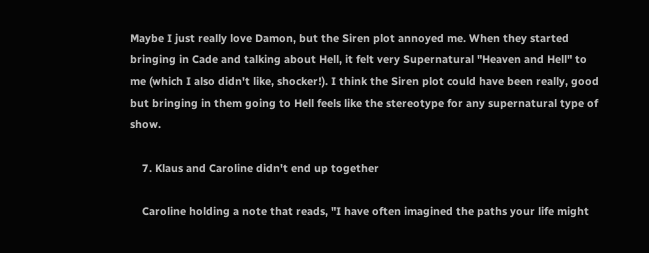Maybe I just really love Damon, but the Siren plot annoyed me. When they started bringing in Cade and talking about Hell, it felt very Supernatural "Heaven and Hell" to me (which I also didn't like, shocker!). I think the Siren plot could have been really, good but bringing in them going to Hell feels like the stereotype for any supernatural type of show.

    7. Klaus and Caroline didn't end up together

    Caroline holding a note that reads, "I have often imagined the paths your life might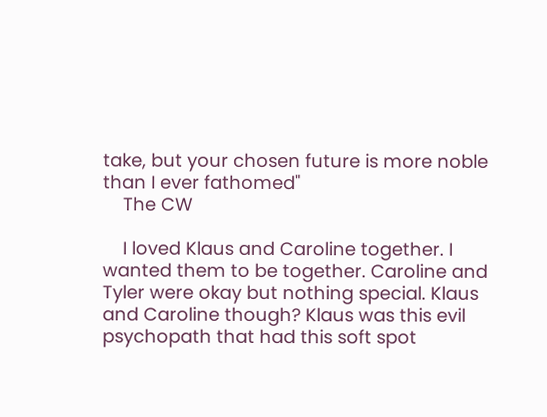take, but your chosen future is more noble than I ever fathomed"
    The CW

    I loved Klaus and Caroline together. I wanted them to be together. Caroline and Tyler were okay but nothing special. Klaus and Caroline though? Klaus was this evil psychopath that had this soft spot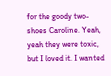for the goody two-shoes Caroline. Yeah, yeah they were toxic, but I loved it. I wanted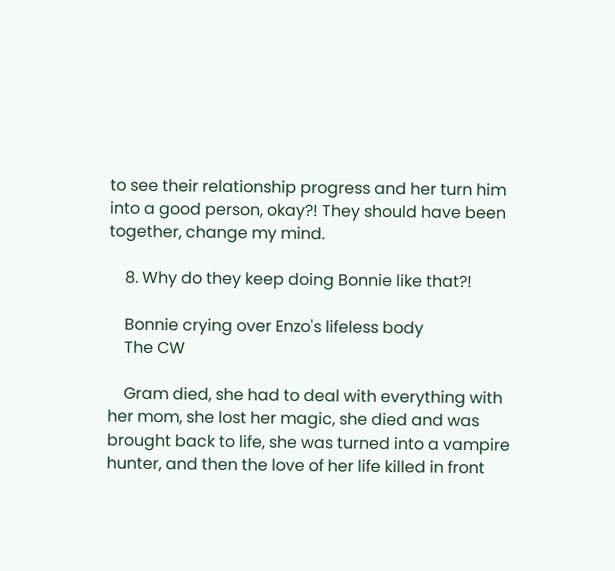to see their relationship progress and her turn him into a good person, okay?! They should have been together, change my mind.

    8. Why do they keep doing Bonnie like that?!

    Bonnie crying over Enzo's lifeless body
    The CW

    Gram died, she had to deal with everything with her mom, she lost her magic, she died and was brought back to life, she was turned into a vampire hunter, and then the love of her life killed in front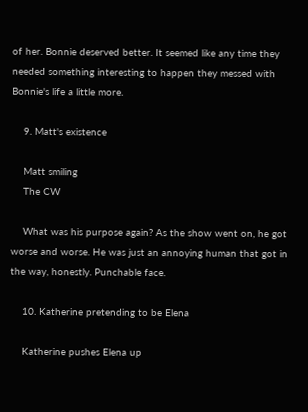of her. Bonnie deserved better. It seemed like any time they needed something interesting to happen they messed with Bonnie's life a little more.

    9. Matt's existence

    Matt smiling
    The CW

    What was his purpose again? As the show went on, he got worse and worse. He was just an annoying human that got in the way, honestly. Punchable face.

    10. Katherine pretending to be Elena

    Katherine pushes Elena up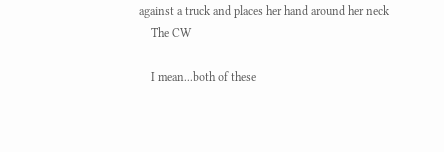against a truck and places her hand around her neck
    The CW

    I mean...both of these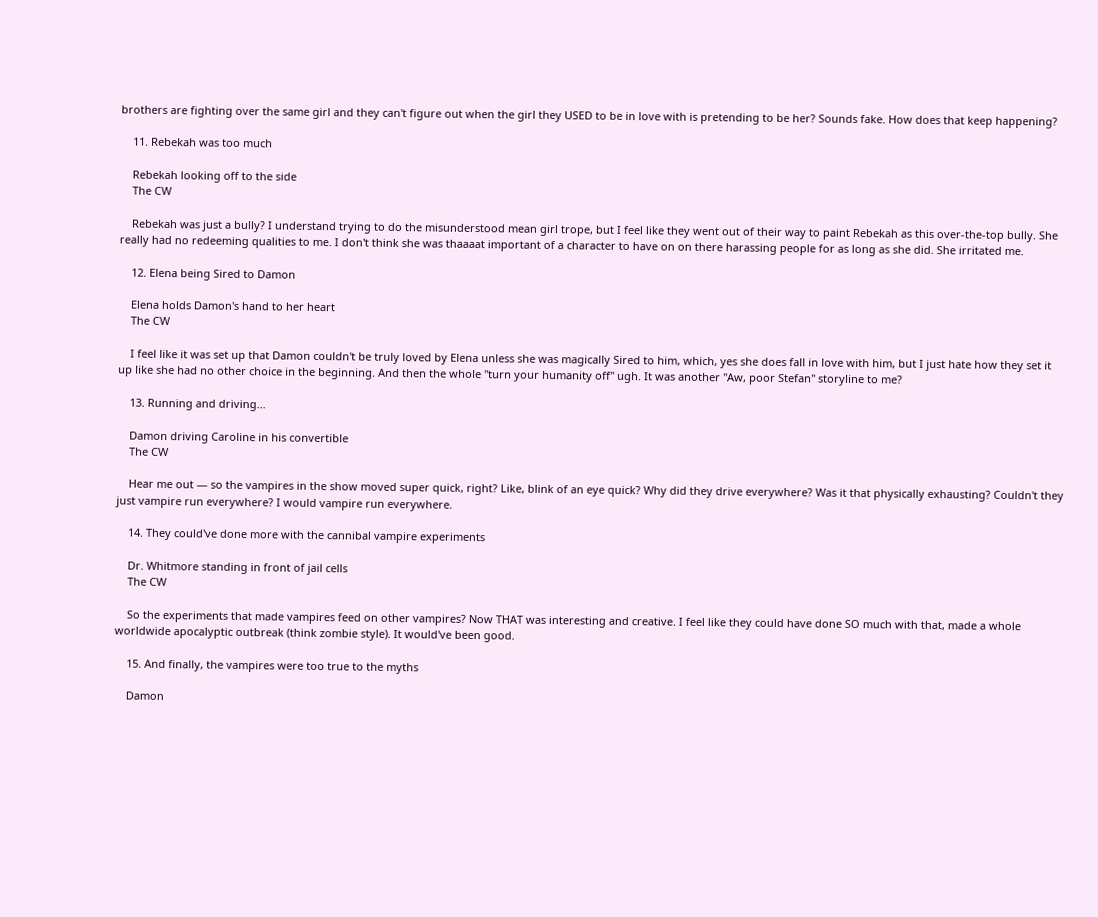brothers are fighting over the same girl and they can't figure out when the girl they USED to be in love with is pretending to be her? Sounds fake. How does that keep happening?

    11. Rebekah was too much

    Rebekah looking off to the side
    The CW

    Rebekah was just a bully? I understand trying to do the misunderstood mean girl trope, but I feel like they went out of their way to paint Rebekah as this over-the-top bully. She really had no redeeming qualities to me. I don't think she was thaaaat important of a character to have on on there harassing people for as long as she did. She irritated me.

    12. Elena being Sired to Damon

    Elena holds Damon's hand to her heart
    The CW

    I feel like it was set up that Damon couldn't be truly loved by Elena unless she was magically Sired to him, which, yes she does fall in love with him, but I just hate how they set it up like she had no other choice in the beginning. And then the whole "turn your humanity off" ugh. It was another "Aw, poor Stefan" storyline to me?

    13. Running and driving...

    Damon driving Caroline in his convertible
    The CW

    Hear me out — so the vampires in the show moved super quick, right? Like, blink of an eye quick? Why did they drive everywhere? Was it that physically exhausting? Couldn't they just vampire run everywhere? I would vampire run everywhere.

    14. They could've done more with the cannibal vampire experiments

    Dr. Whitmore standing in front of jail cells
    The CW

    So the experiments that made vampires feed on other vampires? Now THAT was interesting and creative. I feel like they could have done SO much with that, made a whole worldwide apocalyptic outbreak (think zombie style). It would've been good.

    15. And finally, the vampires were too true to the myths

    Damon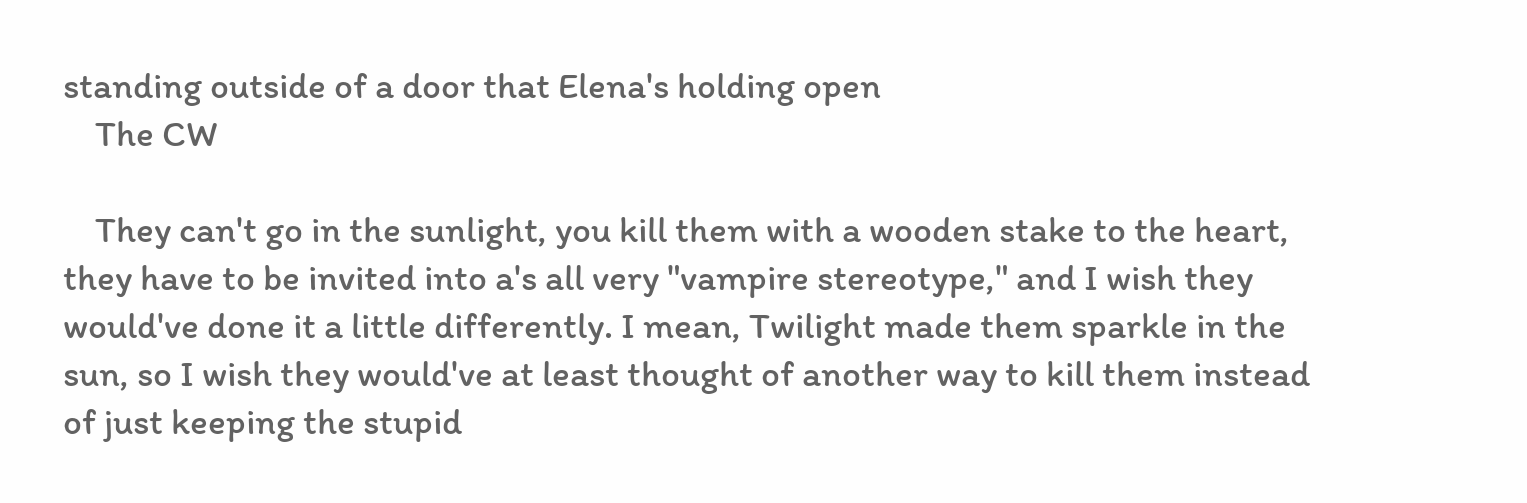standing outside of a door that Elena's holding open
    The CW

    They can't go in the sunlight, you kill them with a wooden stake to the heart, they have to be invited into a's all very "vampire stereotype," and I wish they would've done it a little differently. I mean, Twilight made them sparkle in the sun, so I wish they would've at least thought of another way to kill them instead of just keeping the stupid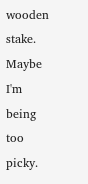wooden stake. Maybe I'm being too picky.